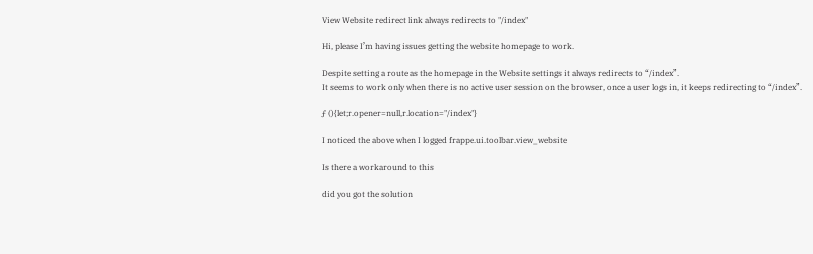View Website redirect link always redirects to "/index"

Hi, please I’m having issues getting the website homepage to work.

Despite setting a route as the homepage in the Website settings it always redirects to “/index”.
It seems to work only when there is no active user session on the browser, once a user logs in, it keeps redirecting to “/index”.

ƒ (){let;r.opener=null,r.location="/index"}

I noticed the above when I logged frappe.ui.toolbar.view_website

Is there a workaround to this

did you got the solution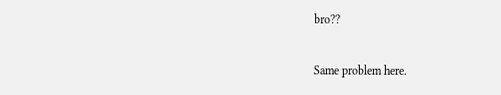bro??

Same problem here.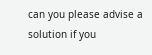can you please advise a solution if you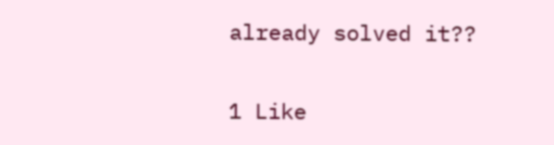already solved it??

1 Like